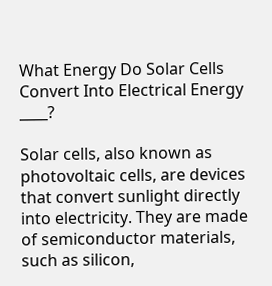What Energy Do Solar Cells Convert Into Electrical Energy ____?

Solar cells, also known as photovoltaic cells, are devices that convert sunlight directly into electricity. They are made of semiconductor materials, such as silicon,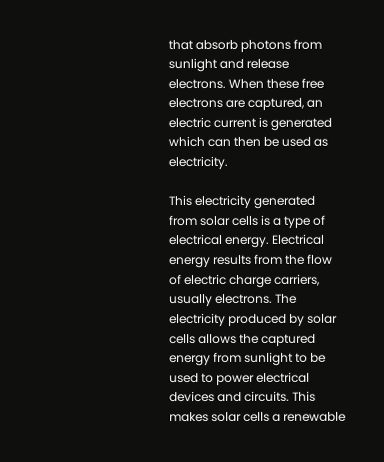that absorb photons from sunlight and release electrons. When these free electrons are captured, an electric current is generated which can then be used as electricity.

This electricity generated from solar cells is a type of electrical energy. Electrical energy results from the flow of electric charge carriers, usually electrons. The electricity produced by solar cells allows the captured energy from sunlight to be used to power electrical devices and circuits. This makes solar cells a renewable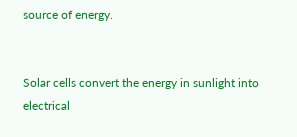source of energy.


Solar cells convert the energy in sunlight into electrical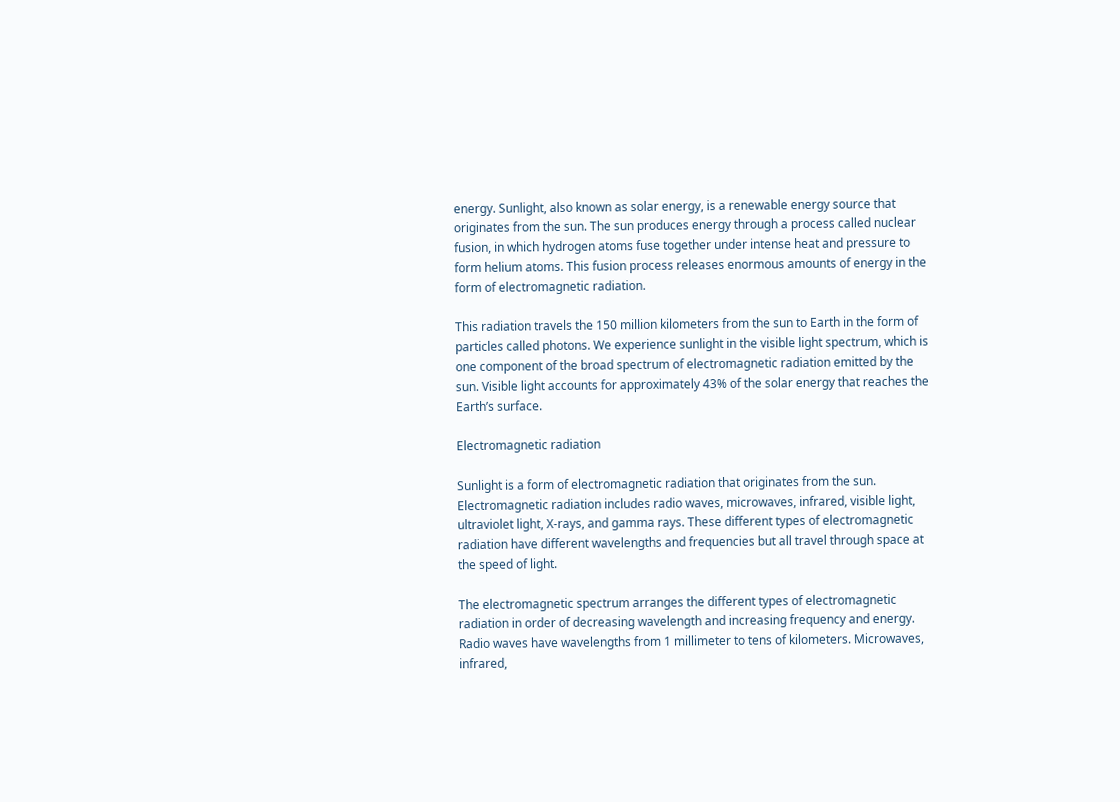energy. Sunlight, also known as solar energy, is a renewable energy source that originates from the sun. The sun produces energy through a process called nuclear fusion, in which hydrogen atoms fuse together under intense heat and pressure to form helium atoms. This fusion process releases enormous amounts of energy in the form of electromagnetic radiation.

This radiation travels the 150 million kilometers from the sun to Earth in the form of particles called photons. We experience sunlight in the visible light spectrum, which is one component of the broad spectrum of electromagnetic radiation emitted by the sun. Visible light accounts for approximately 43% of the solar energy that reaches the Earth’s surface.

Electromagnetic radiation

Sunlight is a form of electromagnetic radiation that originates from the sun. Electromagnetic radiation includes radio waves, microwaves, infrared, visible light, ultraviolet light, X-rays, and gamma rays. These different types of electromagnetic radiation have different wavelengths and frequencies but all travel through space at the speed of light.

The electromagnetic spectrum arranges the different types of electromagnetic radiation in order of decreasing wavelength and increasing frequency and energy. Radio waves have wavelengths from 1 millimeter to tens of kilometers. Microwaves, infrared,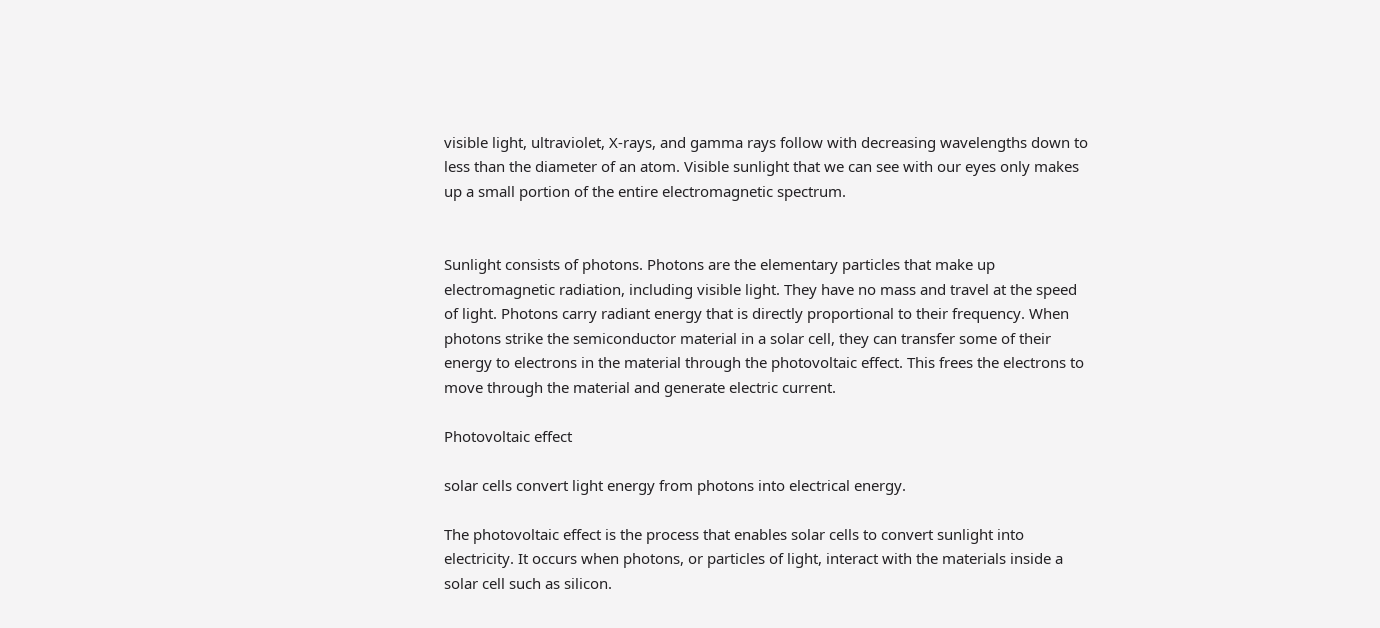visible light, ultraviolet, X-rays, and gamma rays follow with decreasing wavelengths down to less than the diameter of an atom. Visible sunlight that we can see with our eyes only makes up a small portion of the entire electromagnetic spectrum.


Sunlight consists of photons. Photons are the elementary particles that make up electromagnetic radiation, including visible light. They have no mass and travel at the speed of light. Photons carry radiant energy that is directly proportional to their frequency. When photons strike the semiconductor material in a solar cell, they can transfer some of their energy to electrons in the material through the photovoltaic effect. This frees the electrons to move through the material and generate electric current.

Photovoltaic effect

solar cells convert light energy from photons into electrical energy.

The photovoltaic effect is the process that enables solar cells to convert sunlight into electricity. It occurs when photons, or particles of light, interact with the materials inside a solar cell such as silicon.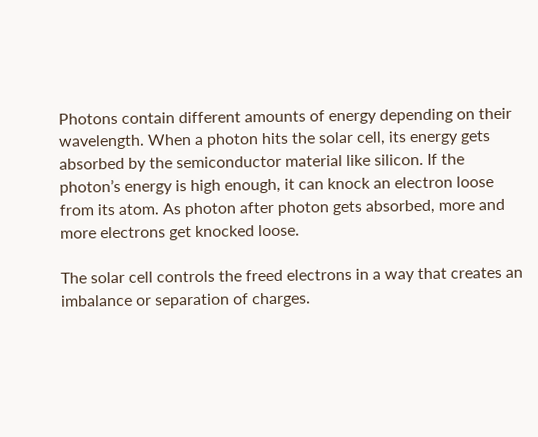Photons contain different amounts of energy depending on their wavelength. When a photon hits the solar cell, its energy gets absorbed by the semiconductor material like silicon. If the photon’s energy is high enough, it can knock an electron loose from its atom. As photon after photon gets absorbed, more and more electrons get knocked loose.

The solar cell controls the freed electrons in a way that creates an imbalance or separation of charges.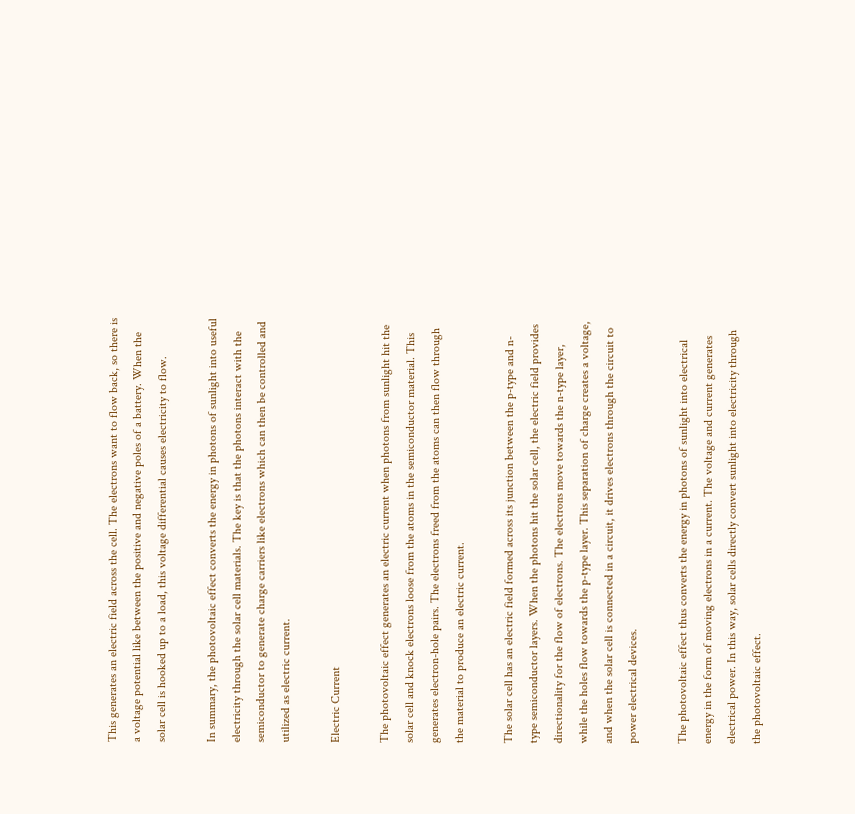This generates an electric field across the cell. The electrons want to flow back, so there is a voltage potential like between the positive and negative poles of a battery. When the solar cell is hooked up to a load, this voltage differential causes electricity to flow.

In summary, the photovoltaic effect converts the energy in photons of sunlight into useful electricity through the solar cell materials. The key is that the photons interact with the semiconductor to generate charge carriers like electrons which can then be controlled and utilized as electric current.

Electric Current

The photovoltaic effect generates an electric current when photons from sunlight hit the solar cell and knock electrons loose from the atoms in the semiconductor material. This generates electron-hole pairs. The electrons freed from the atoms can then flow through the material to produce an electric current.

The solar cell has an electric field formed across its junction between the p-type and n-type semiconductor layers. When the photons hit the solar cell, the electric field provides directionality for the flow of electrons. The electrons move towards the n-type layer, while the holes flow towards the p-type layer. This separation of charge creates a voltage, and when the solar cell is connected in a circuit, it drives electrons through the circuit to power electrical devices.

The photovoltaic effect thus converts the energy in photons of sunlight into electrical energy in the form of moving electrons in a current. The voltage and current generates electrical power. In this way, solar cells directly convert sunlight into electricity through the photovoltaic effect.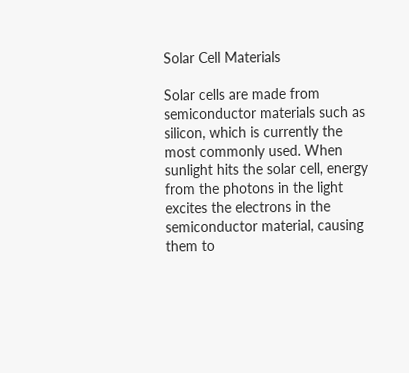Solar Cell Materials

Solar cells are made from semiconductor materials such as silicon, which is currently the most commonly used. When sunlight hits the solar cell, energy from the photons in the light excites the electrons in the semiconductor material, causing them to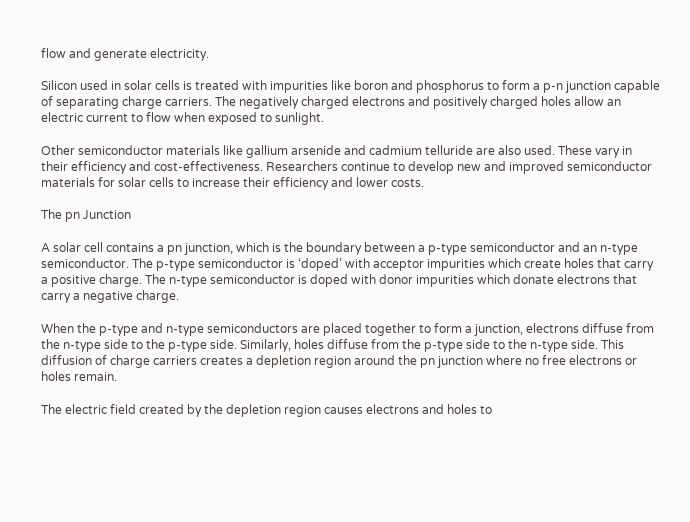flow and generate electricity.

Silicon used in solar cells is treated with impurities like boron and phosphorus to form a p-n junction capable of separating charge carriers. The negatively charged electrons and positively charged holes allow an electric current to flow when exposed to sunlight.

Other semiconductor materials like gallium arsenide and cadmium telluride are also used. These vary in their efficiency and cost-effectiveness. Researchers continue to develop new and improved semiconductor materials for solar cells to increase their efficiency and lower costs.

The pn Junction

A solar cell contains a pn junction, which is the boundary between a p-type semiconductor and an n-type semiconductor. The p-type semiconductor is ‘doped’ with acceptor impurities which create holes that carry a positive charge. The n-type semiconductor is doped with donor impurities which donate electrons that carry a negative charge.

When the p-type and n-type semiconductors are placed together to form a junction, electrons diffuse from the n-type side to the p-type side. Similarly, holes diffuse from the p-type side to the n-type side. This diffusion of charge carriers creates a depletion region around the pn junction where no free electrons or holes remain.

The electric field created by the depletion region causes electrons and holes to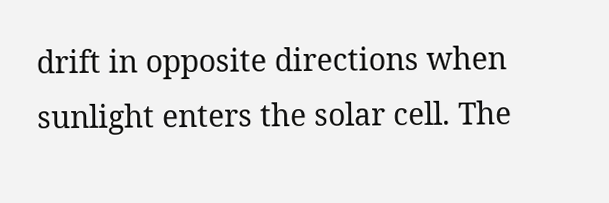drift in opposite directions when sunlight enters the solar cell. The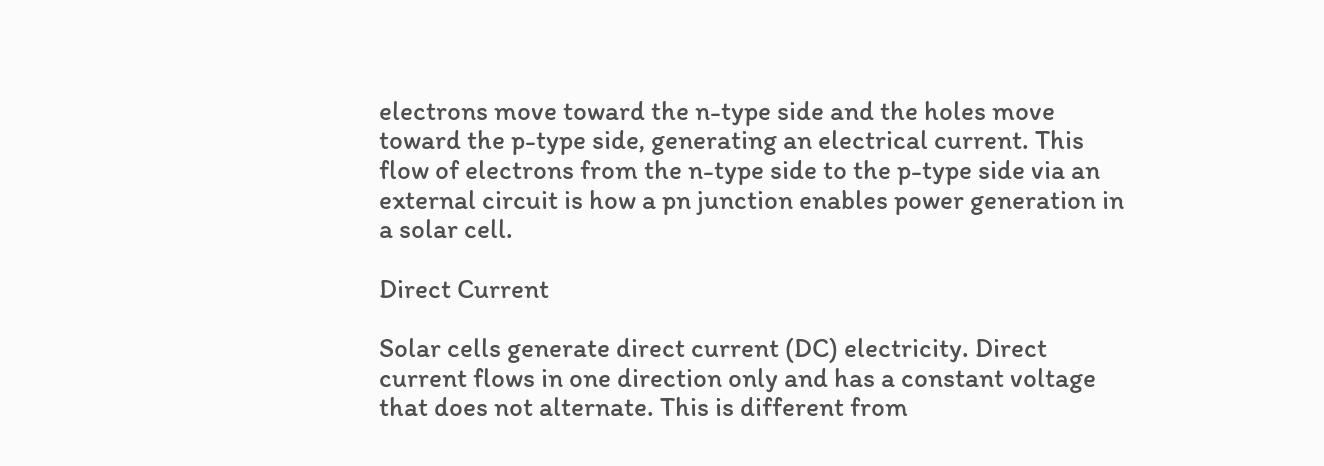electrons move toward the n-type side and the holes move toward the p-type side, generating an electrical current. This flow of electrons from the n-type side to the p-type side via an external circuit is how a pn junction enables power generation in a solar cell.

Direct Current

Solar cells generate direct current (DC) electricity. Direct current flows in one direction only and has a constant voltage that does not alternate. This is different from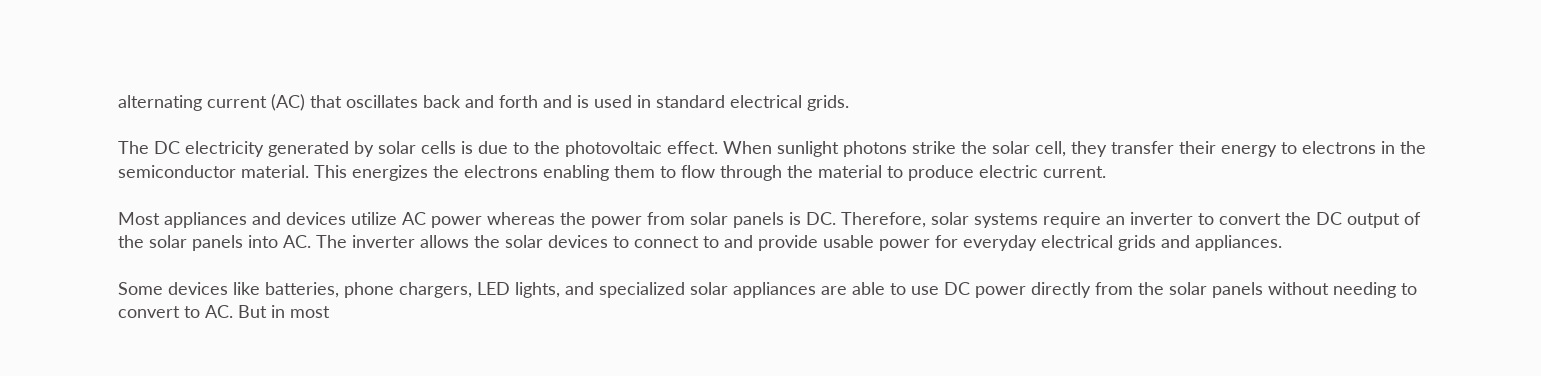alternating current (AC) that oscillates back and forth and is used in standard electrical grids.

The DC electricity generated by solar cells is due to the photovoltaic effect. When sunlight photons strike the solar cell, they transfer their energy to electrons in the semiconductor material. This energizes the electrons enabling them to flow through the material to produce electric current.

Most appliances and devices utilize AC power whereas the power from solar panels is DC. Therefore, solar systems require an inverter to convert the DC output of the solar panels into AC. The inverter allows the solar devices to connect to and provide usable power for everyday electrical grids and appliances.

Some devices like batteries, phone chargers, LED lights, and specialized solar appliances are able to use DC power directly from the solar panels without needing to convert to AC. But in most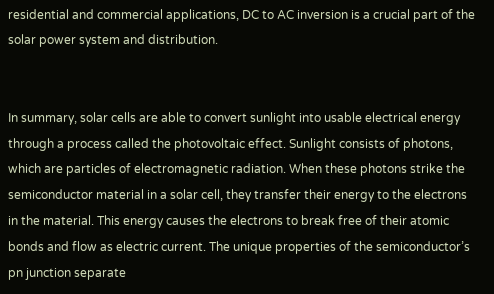residential and commercial applications, DC to AC inversion is a crucial part of the solar power system and distribution.


In summary, solar cells are able to convert sunlight into usable electrical energy through a process called the photovoltaic effect. Sunlight consists of photons, which are particles of electromagnetic radiation. When these photons strike the semiconductor material in a solar cell, they transfer their energy to the electrons in the material. This energy causes the electrons to break free of their atomic bonds and flow as electric current. The unique properties of the semiconductor’s pn junction separate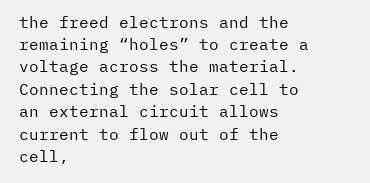the freed electrons and the remaining “holes” to create a voltage across the material. Connecting the solar cell to an external circuit allows current to flow out of the cell,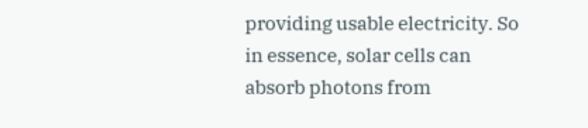providing usable electricity. So in essence, solar cells can absorb photons from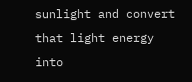sunlight and convert that light energy into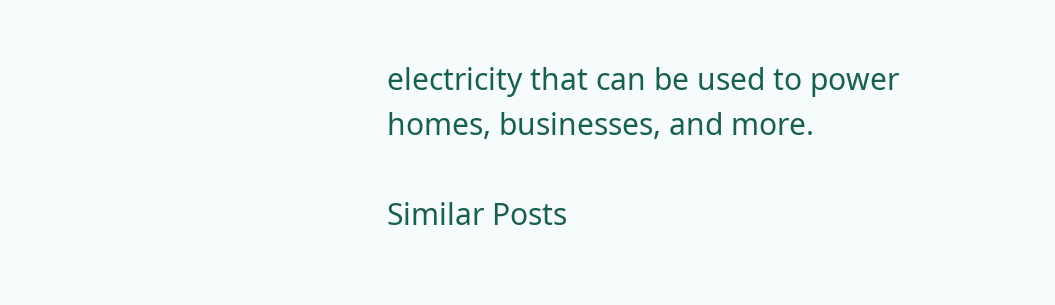electricity that can be used to power homes, businesses, and more.

Similar Posts